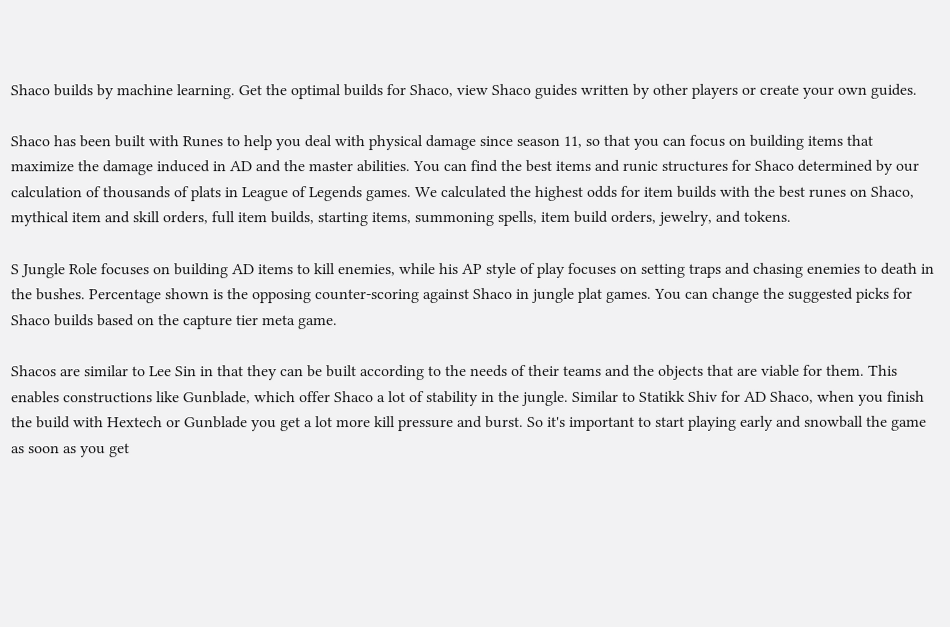Shaco builds by machine learning. Get the optimal builds for Shaco, view Shaco guides written by other players or create your own guides.

Shaco has been built with Runes to help you deal with physical damage since season 11, so that you can focus on building items that maximize the damage induced in AD and the master abilities. You can find the best items and runic structures for Shaco determined by our calculation of thousands of plats in League of Legends games. We calculated the highest odds for item builds with the best runes on Shaco, mythical item and skill orders, full item builds, starting items, summoning spells, item build orders, jewelry, and tokens.

S Jungle Role focuses on building AD items to kill enemies, while his AP style of play focuses on setting traps and chasing enemies to death in the bushes. Percentage shown is the opposing counter-scoring against Shaco in jungle plat games. You can change the suggested picks for Shaco builds based on the capture tier meta game.

Shacos are similar to Lee Sin in that they can be built according to the needs of their teams and the objects that are viable for them. This enables constructions like Gunblade, which offer Shaco a lot of stability in the jungle. Similar to Statikk Shiv for AD Shaco, when you finish the build with Hextech or Gunblade you get a lot more kill pressure and burst. So it's important to start playing early and snowball the game as soon as you get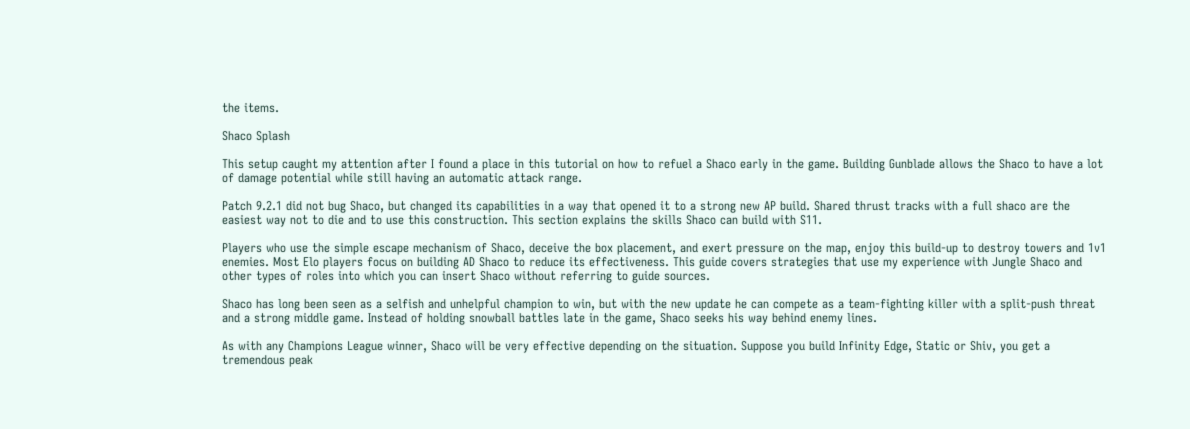the items.

Shaco Splash

This setup caught my attention after I found a place in this tutorial on how to refuel a Shaco early in the game. Building Gunblade allows the Shaco to have a lot of damage potential while still having an automatic attack range.

Patch 9.2.1 did not bug Shaco, but changed its capabilities in a way that opened it to a strong new AP build. Shared thrust tracks with a full shaco are the easiest way not to die and to use this construction. This section explains the skills Shaco can build with S11.

Players who use the simple escape mechanism of Shaco, deceive the box placement, and exert pressure on the map, enjoy this build-up to destroy towers and 1v1 enemies. Most Elo players focus on building AD Shaco to reduce its effectiveness. This guide covers strategies that use my experience with Jungle Shaco and other types of roles into which you can insert Shaco without referring to guide sources.

Shaco has long been seen as a selfish and unhelpful champion to win, but with the new update he can compete as a team-fighting killer with a split-push threat and a strong middle game. Instead of holding snowball battles late in the game, Shaco seeks his way behind enemy lines.

As with any Champions League winner, Shaco will be very effective depending on the situation. Suppose you build Infinity Edge, Static or Shiv, you get a tremendous peak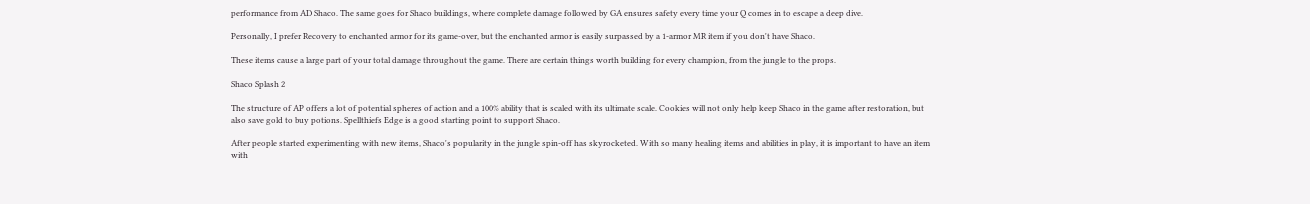performance from AD Shaco. The same goes for Shaco buildings, where complete damage followed by GA ensures safety every time your Q comes in to escape a deep dive.

Personally, I prefer Recovery to enchanted armor for its game-over, but the enchanted armor is easily surpassed by a 1-armor MR item if you don't have Shaco.

These items cause a large part of your total damage throughout the game. There are certain things worth building for every champion, from the jungle to the props.

Shaco Splash 2

The structure of AP offers a lot of potential spheres of action and a 100% ability that is scaled with its ultimate scale. Cookies will not only help keep Shaco in the game after restoration, but also save gold to buy potions. Spellthiefs Edge is a good starting point to support Shaco.

After people started experimenting with new items, Shaco's popularity in the jungle spin-off has skyrocketed. With so many healing items and abilities in play, it is important to have an item with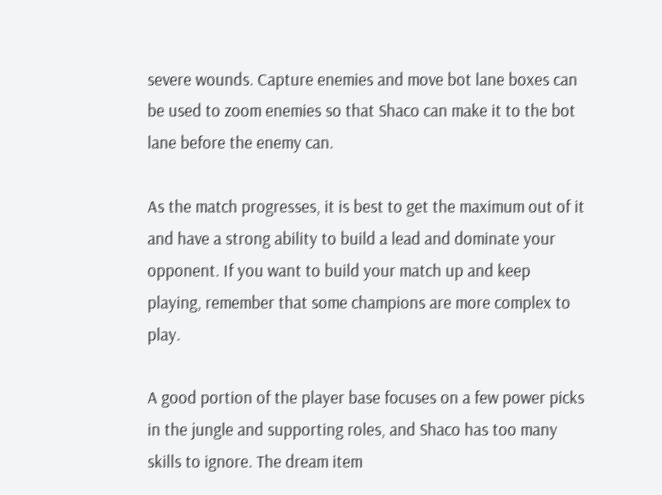severe wounds. Capture enemies and move bot lane boxes can be used to zoom enemies so that Shaco can make it to the bot lane before the enemy can.

As the match progresses, it is best to get the maximum out of it and have a strong ability to build a lead and dominate your opponent. If you want to build your match up and keep playing, remember that some champions are more complex to play.

A good portion of the player base focuses on a few power picks in the jungle and supporting roles, and Shaco has too many skills to ignore. The dream item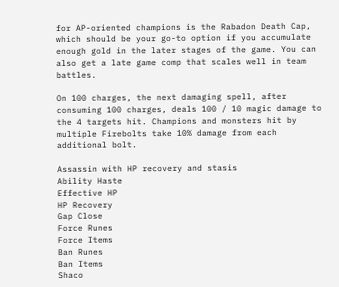for AP-oriented champions is the Rabadon Death Cap, which should be your go-to option if you accumulate enough gold in the later stages of the game. You can also get a late game comp that scales well in team battles.

On 100 charges, the next damaging spell, after consuming 100 charges, deals 100 / 10 magic damage to the 4 targets hit. Champions and monsters hit by multiple Firebolts take 10% damage from each additional bolt.

Assassin with HP recovery and stasis
Ability Haste
Effective HP
HP Recovery
Gap Close
Force Runes
Force Items
Ban Runes
Ban Items
Shaco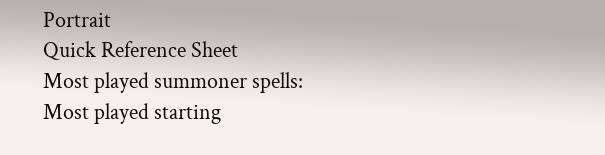Portrait
Quick Reference Sheet
Most played summoner spells:
Most played starting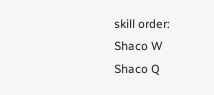skill order:
Shaco W
Shaco Q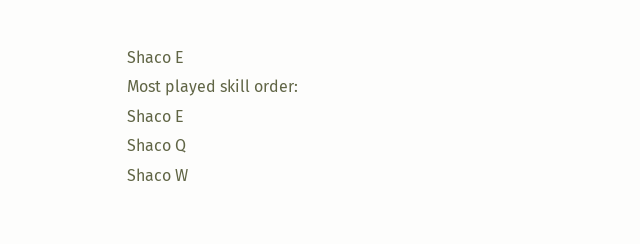Shaco E
Most played skill order:
Shaco E
Shaco Q
Shaco W